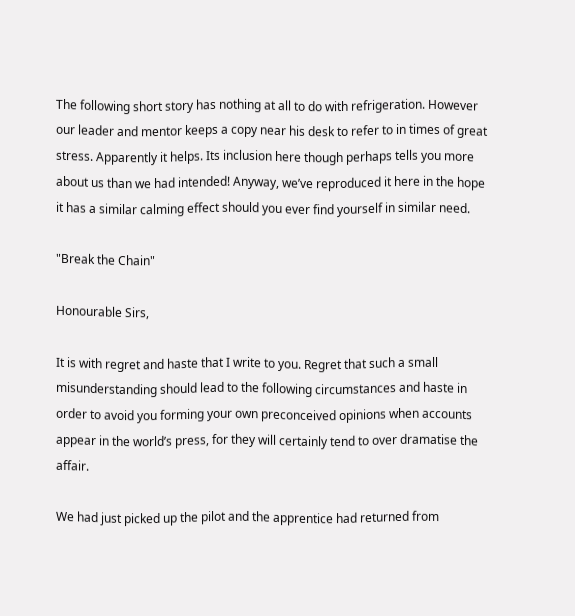The following short story has nothing at all to do with refrigeration. However our leader and mentor keeps a copy near his desk to refer to in times of great stress. Apparently it helps. Its inclusion here though perhaps tells you more about us than we had intended! Anyway, we’ve reproduced it here in the hope it has a similar calming effect should you ever find yourself in similar need.

"Break the Chain"

Honourable Sirs,

It is with regret and haste that I write to you. Regret that such a small misunderstanding should lead to the following circumstances and haste in order to avoid you forming your own preconceived opinions when accounts appear in the world’s press, for they will certainly tend to over dramatise the affair.

We had just picked up the pilot and the apprentice had returned from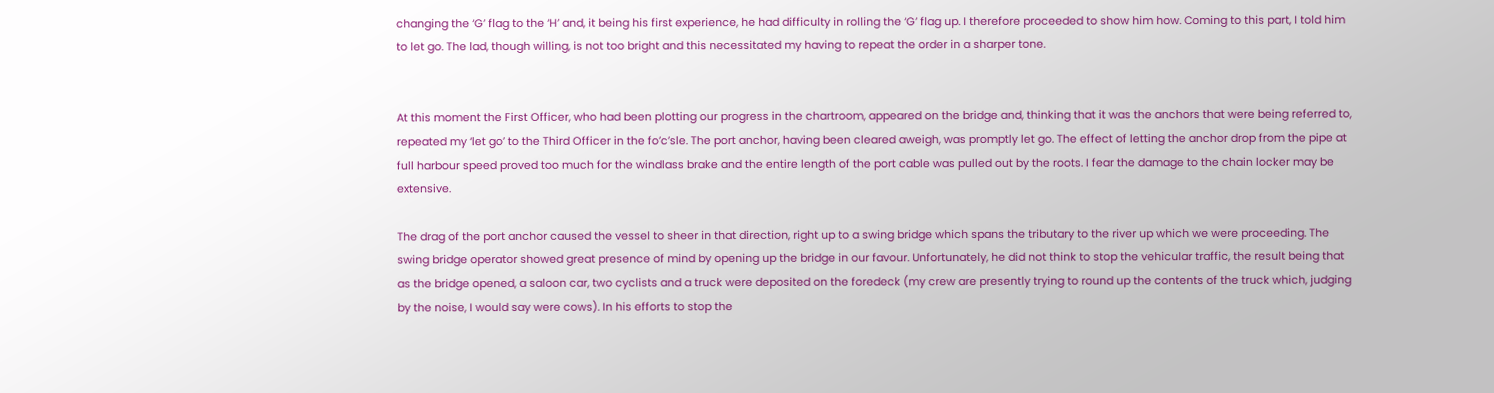changing the ‘G’ flag to the ‘H’ and, it being his first experience, he had difficulty in rolling the ‘G’ flag up. I therefore proceeded to show him how. Coming to this part, I told him to let go. The lad, though willing, is not too bright and this necessitated my having to repeat the order in a sharper tone.


At this moment the First Officer, who had been plotting our progress in the chartroom, appeared on the bridge and, thinking that it was the anchors that were being referred to, repeated my ‘let go’ to the Third Officer in the fo’c’sle. The port anchor, having been cleared aweigh, was promptly let go. The effect of letting the anchor drop from the pipe at full harbour speed proved too much for the windlass brake and the entire length of the port cable was pulled out by the roots. I fear the damage to the chain locker may be extensive.

The drag of the port anchor caused the vessel to sheer in that direction, right up to a swing bridge which spans the tributary to the river up which we were proceeding. The swing bridge operator showed great presence of mind by opening up the bridge in our favour. Unfortunately, he did not think to stop the vehicular traffic, the result being that as the bridge opened, a saloon car, two cyclists and a truck were deposited on the foredeck (my crew are presently trying to round up the contents of the truck which, judging by the noise, I would say were cows). In his efforts to stop the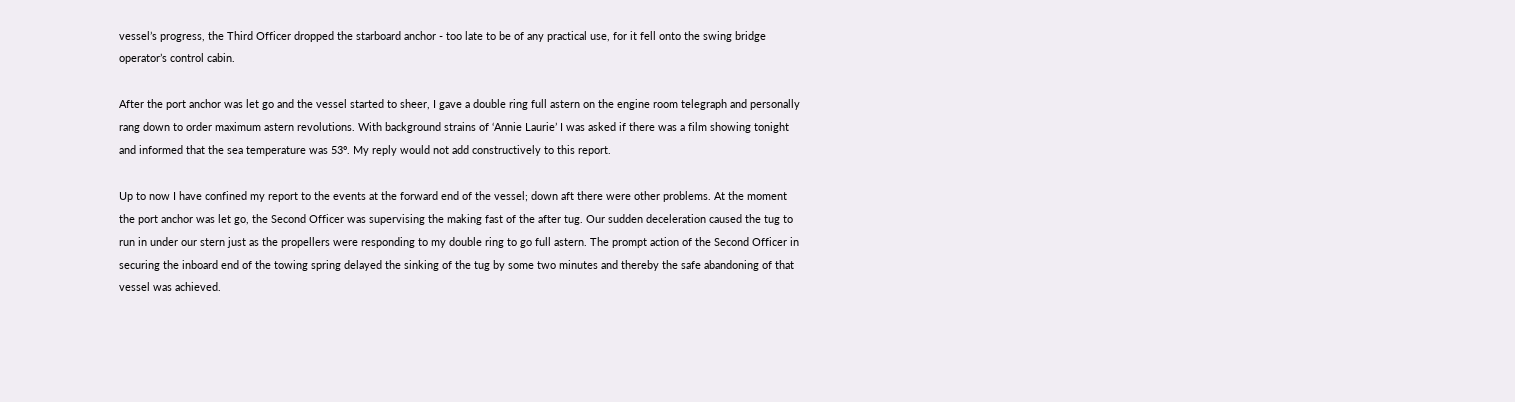vessel’s progress, the Third Officer dropped the starboard anchor - too late to be of any practical use, for it fell onto the swing bridge operator’s control cabin.

After the port anchor was let go and the vessel started to sheer, I gave a double ring full astern on the engine room telegraph and personally rang down to order maximum astern revolutions. With background strains of ‘Annie Laurie’ I was asked if there was a film showing tonight and informed that the sea temperature was 53º. My reply would not add constructively to this report.

Up to now I have confined my report to the events at the forward end of the vessel; down aft there were other problems. At the moment the port anchor was let go, the Second Officer was supervising the making fast of the after tug. Our sudden deceleration caused the tug to run in under our stern just as the propellers were responding to my double ring to go full astern. The prompt action of the Second Officer in securing the inboard end of the towing spring delayed the sinking of the tug by some two minutes and thereby the safe abandoning of that vessel was achieved.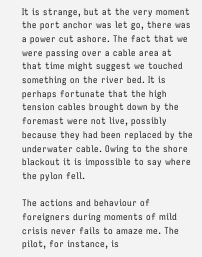It is strange, but at the very moment the port anchor was let go, there was a power cut ashore. The fact that we were passing over a cable area at that time might suggest we touched something on the river bed. It is perhaps fortunate that the high tension cables brought down by the foremast were not live, possibly because they had been replaced by the underwater cable. Owing to the shore blackout it is impossible to say where the pylon fell.

The actions and behaviour of foreigners during moments of mild crisis never fails to amaze me. The pilot, for instance, is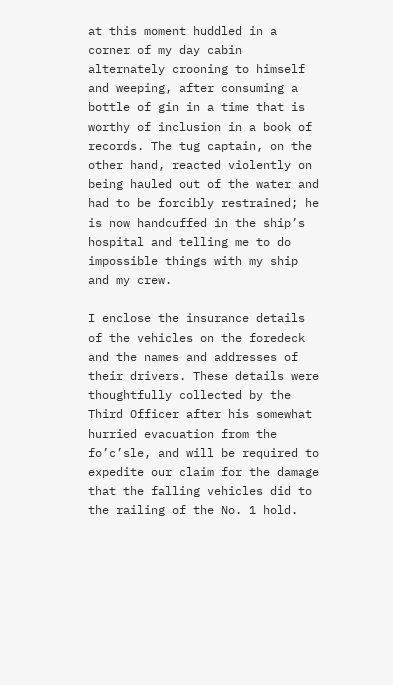at this moment huddled in a corner of my day cabin alternately crooning to himself and weeping, after consuming a bottle of gin in a time that is worthy of inclusion in a book of records. The tug captain, on the other hand, reacted violently on being hauled out of the water and had to be forcibly restrained; he is now handcuffed in the ship’s hospital and telling me to do impossible things with my ship and my crew.

I enclose the insurance details of the vehicles on the foredeck and the names and addresses of their drivers. These details were thoughtfully collected by the Third Officer after his somewhat hurried evacuation from the fo’c’sle, and will be required to expedite our claim for the damage that the falling vehicles did to the railing of the No. 1 hold.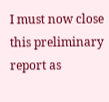I must now close this preliminary report as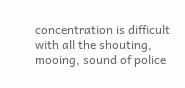concentration is difficult with all the shouting, mooing, sound of police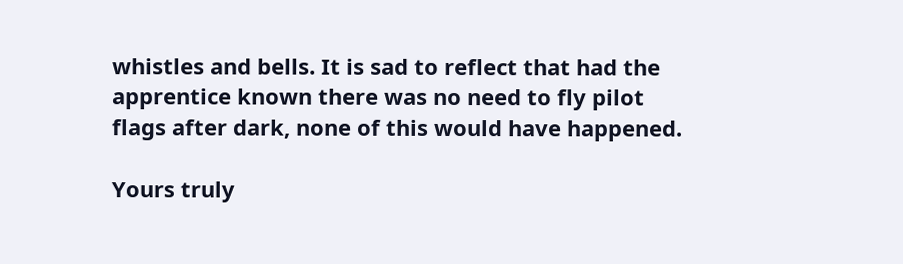whistles and bells. It is sad to reflect that had the apprentice known there was no need to fly pilot flags after dark, none of this would have happened.

Yours truly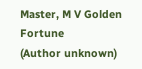Master, M V Golden Fortune
(Author unknown)